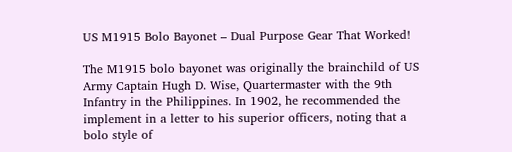US M1915 Bolo Bayonet – Dual Purpose Gear That Worked!

The M1915 bolo bayonet was originally the brainchild of US Army Captain Hugh D. Wise, Quartermaster with the 9th Infantry in the Philippines. In 1902, he recommended the implement in a letter to his superior officers, noting that a bolo style of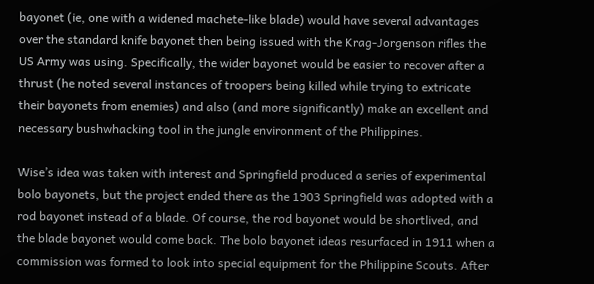bayonet (ie, one with a widened machete-like blade) would have several advantages over the standard knife bayonet then being issued with the Krag-Jorgenson rifles the US Army was using. Specifically, the wider bayonet would be easier to recover after a thrust (he noted several instances of troopers being killed while trying to extricate their bayonets from enemies) and also (and more significantly) make an excellent and necessary bushwhacking tool in the jungle environment of the Philippines.

Wise’s idea was taken with interest and Springfield produced a series of experimental bolo bayonets, but the project ended there as the 1903 Springfield was adopted with a rod bayonet instead of a blade. Of course, the rod bayonet would be shortlived, and the blade bayonet would come back. The bolo bayonet ideas resurfaced in 1911 when a commission was formed to look into special equipment for the Philippine Scouts. After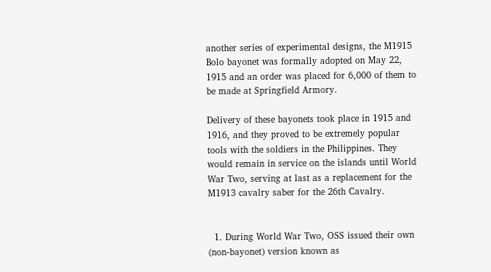another series of experimental designs, the M1915 Bolo bayonet was formally adopted on May 22, 1915 and an order was placed for 6,000 of them to be made at Springfield Armory.

Delivery of these bayonets took place in 1915 and 1916, and they proved to be extremely popular tools with the soldiers in the Philippines. They would remain in service on the islands until World War Two, serving at last as a replacement for the M1913 cavalry saber for the 26th Cavalry.


  1. During World War Two, OSS issued their own (non-bayonet) version known as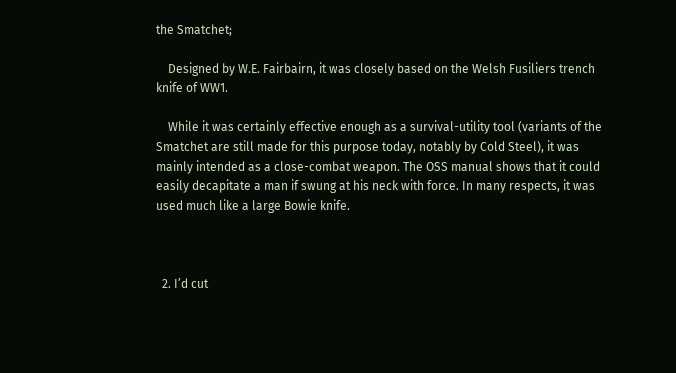the Smatchet;

    Designed by W.E. Fairbairn, it was closely based on the Welsh Fusiliers trench knife of WW1.

    While it was certainly effective enough as a survival-utility tool (variants of the Smatchet are still made for this purpose today, notably by Cold Steel), it was mainly intended as a close-combat weapon. The OSS manual shows that it could easily decapitate a man if swung at his neck with force. In many respects, it was used much like a large Bowie knife.



  2. I’d cut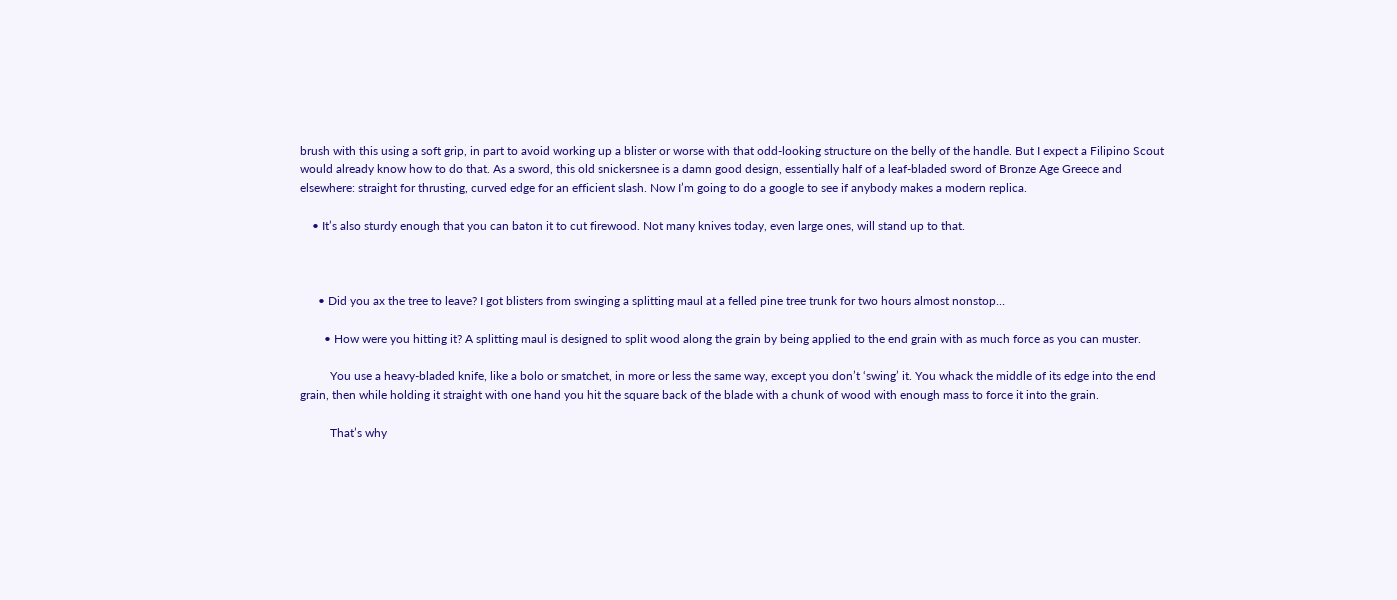brush with this using a soft grip, in part to avoid working up a blister or worse with that odd-looking structure on the belly of the handle. But I expect a Filipino Scout would already know how to do that. As a sword, this old snickersnee is a damn good design, essentially half of a leaf-bladed sword of Bronze Age Greece and elsewhere: straight for thrusting, curved edge for an efficient slash. Now I’m going to do a google to see if anybody makes a modern replica.

    • It’s also sturdy enough that you can baton it to cut firewood. Not many knives today, even large ones, will stand up to that.



      • Did you ax the tree to leave? I got blisters from swinging a splitting maul at a felled pine tree trunk for two hours almost nonstop…

        • How were you hitting it? A splitting maul is designed to split wood along the grain by being applied to the end grain with as much force as you can muster.

          You use a heavy-bladed knife, like a bolo or smatchet, in more or less the same way, except you don’t ‘swing’ it. You whack the middle of its edge into the end grain, then while holding it straight with one hand you hit the square back of the blade with a chunk of wood with enough mass to force it into the grain.

          That’s why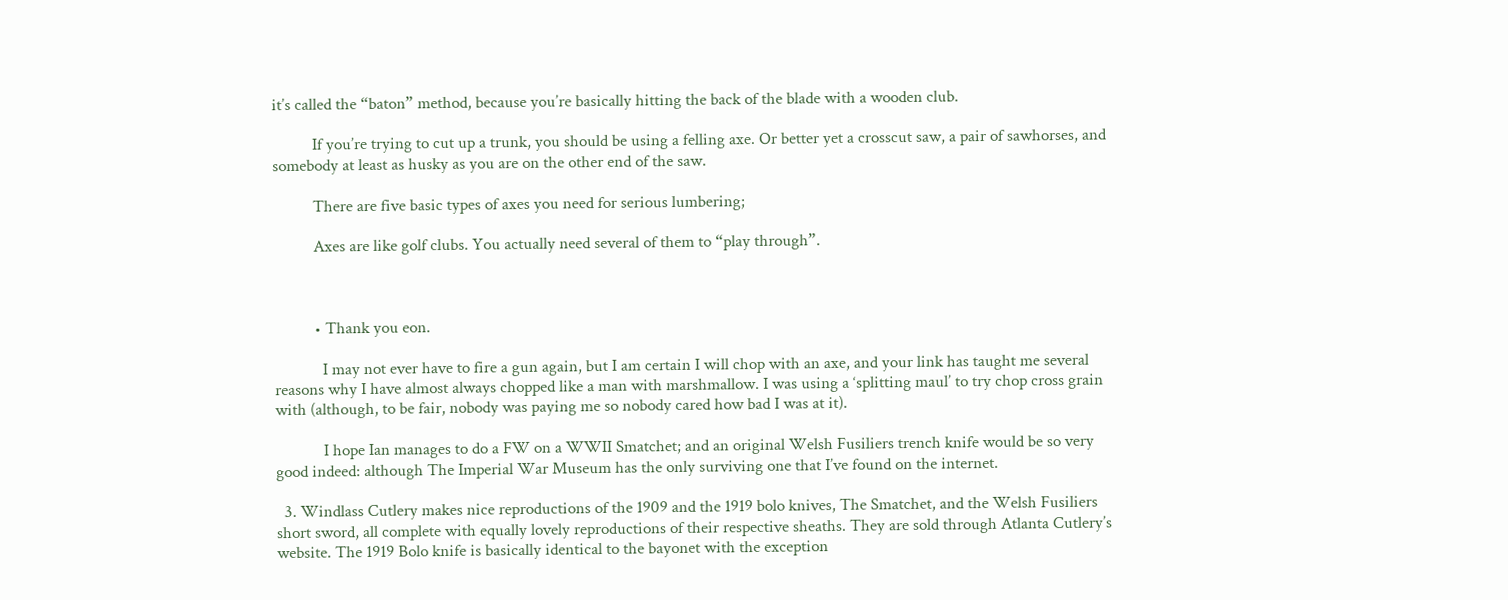it’s called the “baton” method, because you’re basically hitting the back of the blade with a wooden club.

          If you’re trying to cut up a trunk, you should be using a felling axe. Or better yet a crosscut saw, a pair of sawhorses, and somebody at least as husky as you are on the other end of the saw.

          There are five basic types of axes you need for serious lumbering;

          Axes are like golf clubs. You actually need several of them to “play through”.



          • Thank you eon.

            I may not ever have to fire a gun again, but I am certain I will chop with an axe, and your link has taught me several reasons why I have almost always chopped like a man with marshmallow. I was using a ‘splitting maul’ to try chop cross grain with (although, to be fair, nobody was paying me so nobody cared how bad I was at it).

            I hope Ian manages to do a FW on a WWII Smatchet; and an original Welsh Fusiliers trench knife would be so very good indeed: although The Imperial War Museum has the only surviving one that I’ve found on the internet.

  3. Windlass Cutlery makes nice reproductions of the 1909 and the 1919 bolo knives, The Smatchet, and the Welsh Fusiliers short sword, all complete with equally lovely reproductions of their respective sheaths. They are sold through Atlanta Cutlery’s website. The 1919 Bolo knife is basically identical to the bayonet with the exception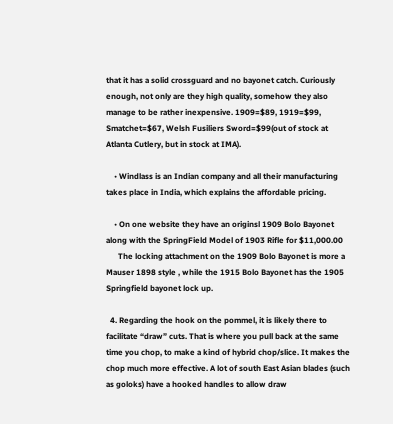that it has a solid crossguard and no bayonet catch. Curiously enough, not only are they high quality, somehow they also manage to be rather inexpensive. 1909=$89, 1919=$99, Smatchet=$67, Welsh Fusiliers Sword=$99(out of stock at Atlanta Cutlery, but in stock at IMA).

    • Windlass is an Indian company and all their manufacturing takes place in India, which explains the affordable pricing.

    • On one website they have an originsl 1909 Bolo Bayonet along with the SpringField Model of 1903 Rifle for $11,000.00
      The locking attachment on the 1909 Bolo Bayonet is more a Mauser 1898 style , while the 1915 Bolo Bayonet has the 1905 Springfield bayonet lock up.

  4. Regarding the hook on the pommel, it is likely there to facilitate “draw” cuts. That is where you pull back at the same time you chop, to make a kind of hybrid chop/slice. It makes the chop much more effective. A lot of south East Asian blades (such as goloks) have a hooked handles to allow draw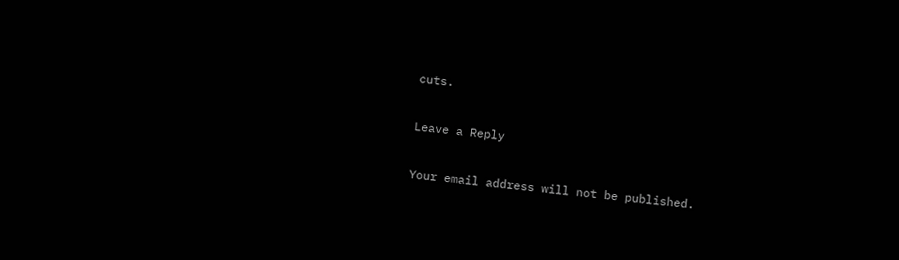cuts.

Leave a Reply

Your email address will not be published.